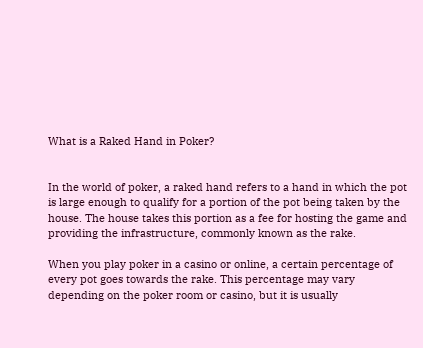What is a Raked Hand in Poker?


In the world of poker, a raked hand refers to a hand in which the pot is large enough to qualify for a portion of the pot being taken by the house. The house takes this portion as a fee for hosting the game and providing the infrastructure, commonly known as the rake.

When you play poker in a casino or online, a certain percentage of every pot goes towards the rake. This percentage may vary depending on the poker room or casino, but it is usually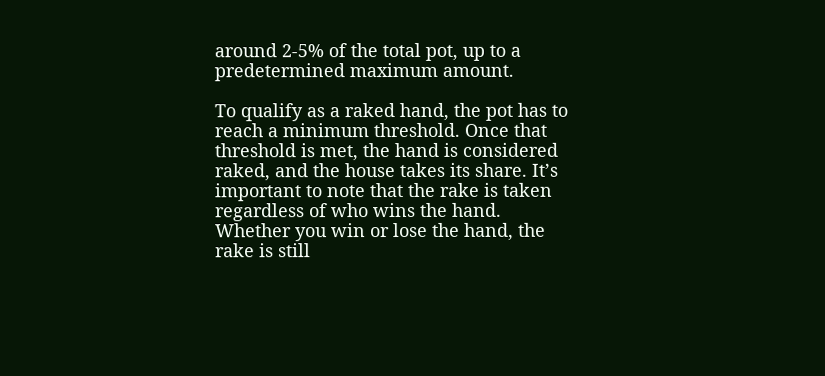around 2-5% of the total pot, up to a predetermined maximum amount.

To qualify as a raked hand, the pot has to reach a minimum threshold. Once that threshold is met, the hand is considered raked, and the house takes its share. It’s important to note that the rake is taken regardless of who wins the hand. Whether you win or lose the hand, the rake is still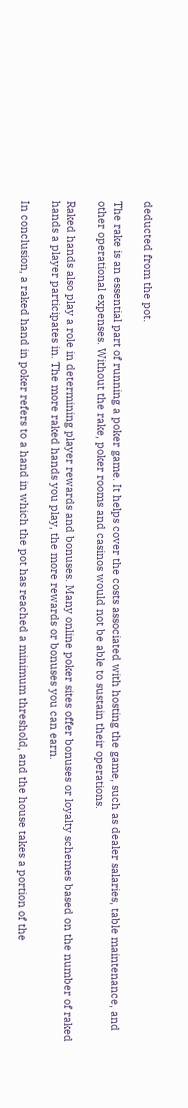deducted from the pot.

The rake is an essential part of running a poker game. It helps cover the costs associated with hosting the game, such as dealer salaries, table maintenance, and other operational expenses. Without the rake, poker rooms and casinos would not be able to sustain their operations.

Raked hands also play a role in determining player rewards and bonuses. Many online poker sites offer bonuses or loyalty schemes based on the number of raked hands a player participates in. The more raked hands you play, the more rewards or bonuses you can earn.

In conclusion, a raked hand in poker refers to a hand in which the pot has reached a minimum threshold, and the house takes a portion of the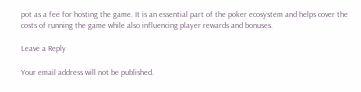pot as a fee for hosting the game. It is an essential part of the poker ecosystem and helps cover the costs of running the game while also influencing player rewards and bonuses.

Leave a Reply

Your email address will not be published.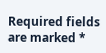Required fields are marked *